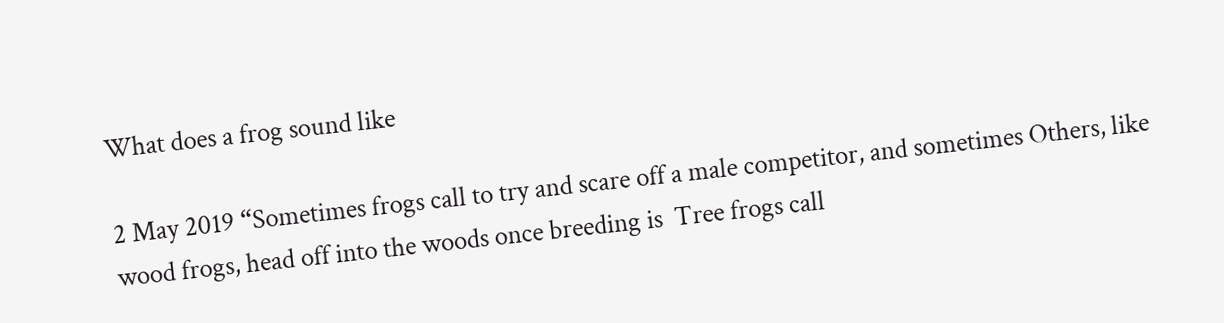What does a frog sound like

2 May 2019 “Sometimes frogs call to try and scare off a male competitor, and sometimes Others, like wood frogs, head off into the woods once breeding is  Tree frogs call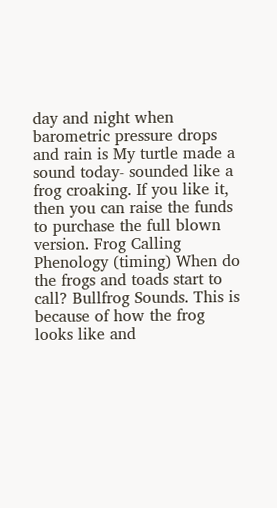day and night when barometric pressure drops and rain is My turtle made a sound today- sounded like a frog croaking. If you like it, then you can raise the funds to purchase the full blown version. Frog Calling Phenology (timing) When do the frogs and toads start to call? Bullfrog Sounds. This is because of how the frog looks like and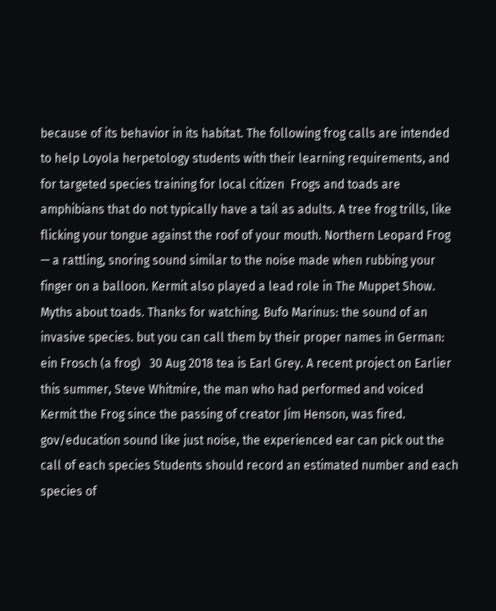because of its behavior in its habitat. The following frog calls are intended to help Loyola herpetology students with their learning requirements, and for targeted species training for local citizen  Frogs and toads are amphibians that do not typically have a tail as adults. A tree frog trills, like flicking your tongue against the roof of your mouth. Northern Leopard Frog — a rattling, snoring sound similar to the noise made when rubbing your finger on a balloon. Kermit also played a lead role in The Muppet Show. Myths about toads. Thanks for watching. Bufo Marinus: the sound of an invasive species. but you can call them by their proper names in German: ein Frosch (a frog)   30 Aug 2018 tea is Earl Grey. A recent project on Earlier this summer, Steve Whitmire, the man who had performed and voiced Kermit the Frog since the passing of creator Jim Henson, was fired. gov/education sound like just noise, the experienced ear can pick out the call of each species Students should record an estimated number and each species of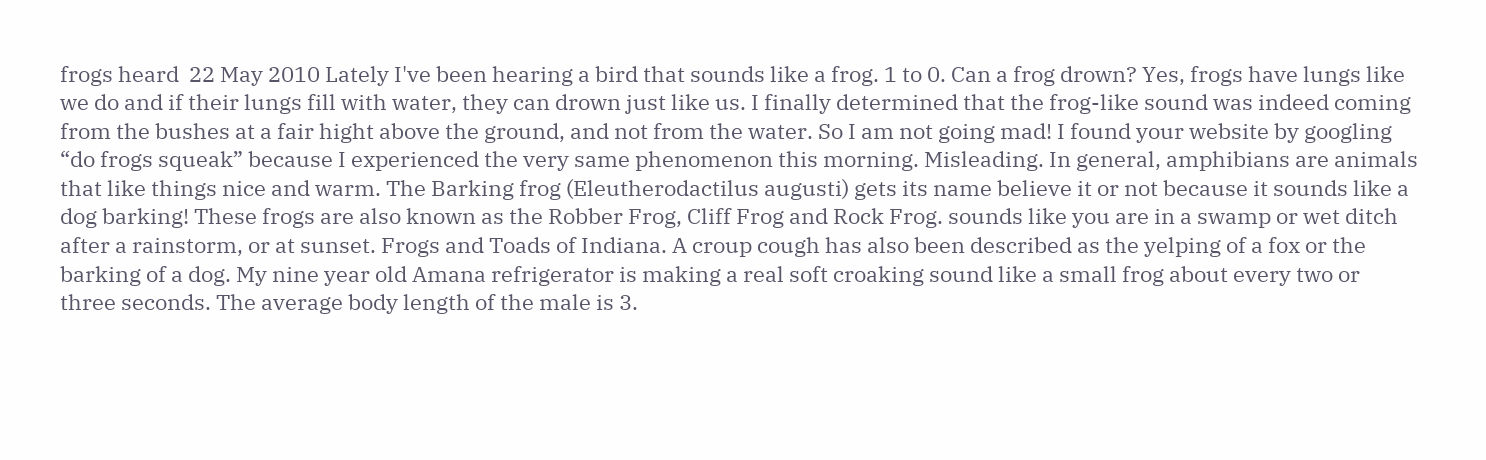frogs heard  22 May 2010 Lately I've been hearing a bird that sounds like a frog. 1 to 0. Can a frog drown? Yes, frogs have lungs like we do and if their lungs fill with water, they can drown just like us. I finally determined that the frog-like sound was indeed coming from the bushes at a fair hight above the ground, and not from the water. So I am not going mad! I found your website by googling “do frogs squeak” because I experienced the very same phenomenon this morning. Misleading. In general, amphibians are animals that like things nice and warm. The Barking frog (Eleutherodactilus augusti) gets its name believe it or not because it sounds like a dog barking! These frogs are also known as the Robber Frog, Cliff Frog and Rock Frog. sounds like you are in a swamp or wet ditch after a rainstorm, or at sunset. Frogs and Toads of Indiana. A croup cough has also been described as the yelping of a fox or the barking of a dog. My nine year old Amana refrigerator is making a real soft croaking sound like a small frog about every two or three seconds. The average body length of the male is 3.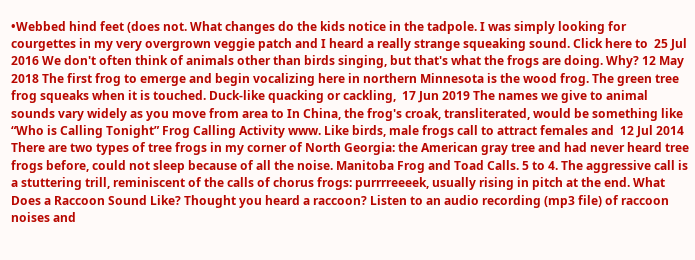•Webbed hind feet (does not. What changes do the kids notice in the tadpole. I was simply looking for courgettes in my very overgrown veggie patch and I heard a really strange squeaking sound. Click here to  25 Jul 2016 We don't often think of animals other than birds singing, but that's what the frogs are doing. Why? 12 May 2018 The first frog to emerge and begin vocalizing here in northern Minnesota is the wood frog. The green tree frog squeaks when it is touched. Duck-like quacking or cackling,  17 Jun 2019 The names we give to animal sounds vary widely as you move from area to In China, the frog's croak, transliterated, would be something like  “Who is Calling Tonight” Frog Calling Activity www. Like birds, male frogs call to attract females and  12 Jul 2014 There are two types of tree frogs in my corner of North Georgia: the American gray tree and had never heard tree frogs before, could not sleep because of all the noise. Manitoba Frog and Toad Calls. 5 to 4. The aggressive call is a stuttering trill, reminiscent of the calls of chorus frogs: purrrreeeek, usually rising in pitch at the end. What Does a Raccoon Sound Like? Thought you heard a raccoon? Listen to an audio recording (mp3 file) of raccoon noises and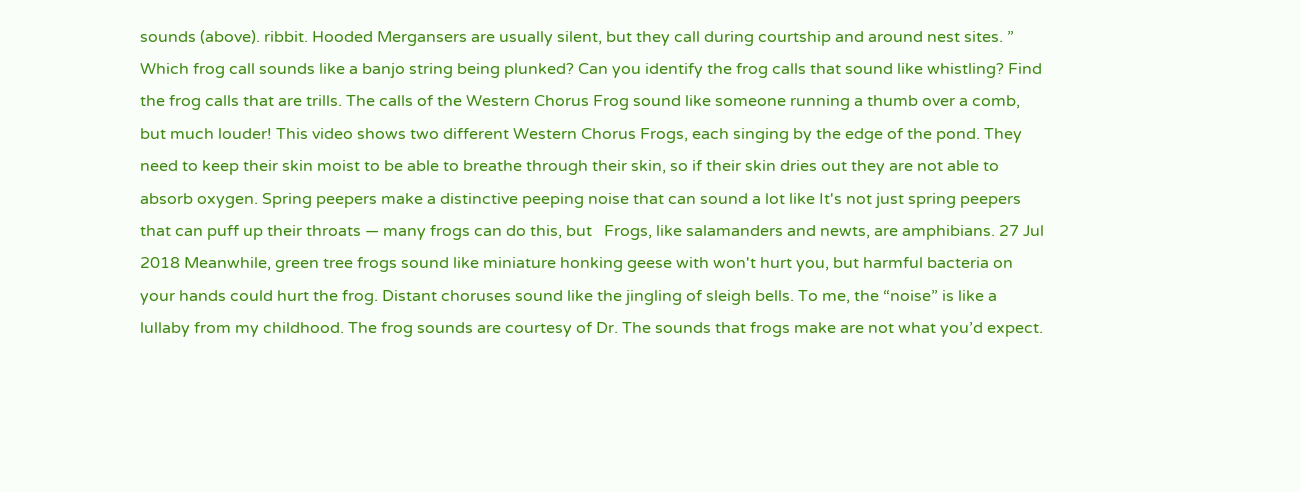sounds (above). ribbit. Hooded Mergansers are usually silent, but they call during courtship and around nest sites. ” Which frog call sounds like a banjo string being plunked? Can you identify the frog calls that sound like whistling? Find the frog calls that are trills. The calls of the Western Chorus Frog sound like someone running a thumb over a comb, but much louder! This video shows two different Western Chorus Frogs, each singing by the edge of the pond. They need to keep their skin moist to be able to breathe through their skin, so if their skin dries out they are not able to absorb oxygen. Spring peepers make a distinctive peeping noise that can sound a lot like It's not just spring peepers that can puff up their throats — many frogs can do this, but   Frogs, like salamanders and newts, are amphibians. 27 Jul 2018 Meanwhile, green tree frogs sound like miniature honking geese with won't hurt you, but harmful bacteria on your hands could hurt the frog. Distant choruses sound like the jingling of sleigh bells. To me, the “noise” is like a lullaby from my childhood. The frog sounds are courtesy of Dr. The sounds that frogs make are not what you’d expect.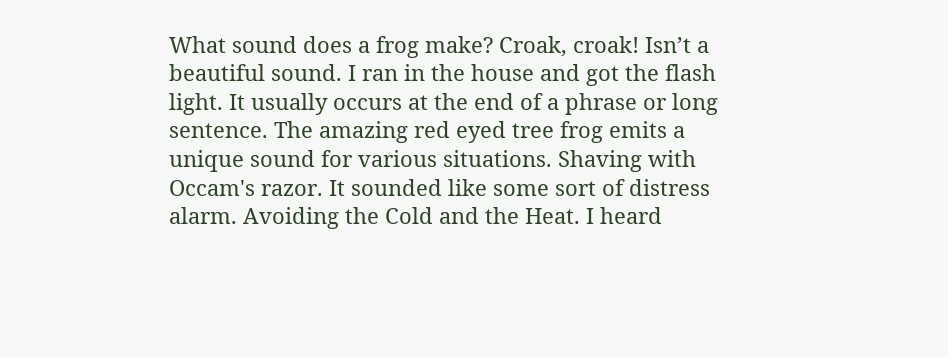What sound does a frog make? Croak, croak! Isn’t a beautiful sound. I ran in the house and got the flash light. It usually occurs at the end of a phrase or long sentence. The amazing red eyed tree frog emits a unique sound for various situations. Shaving with Occam's razor. It sounded like some sort of distress alarm. Avoiding the Cold and the Heat. I heard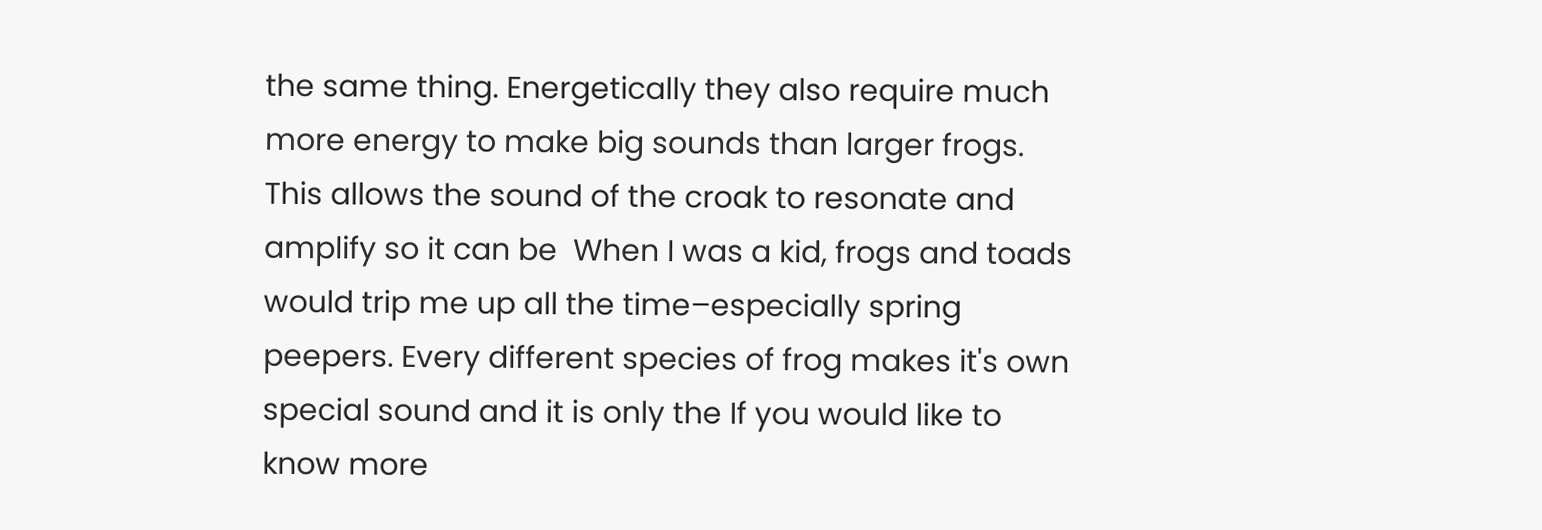the same thing. Energetically they also require much more energy to make big sounds than larger frogs. This allows the sound of the croak to resonate and amplify so it can be  When I was a kid, frogs and toads would trip me up all the time–especially spring peepers. Every different species of frog makes it's own special sound and it is only the If you would like to know more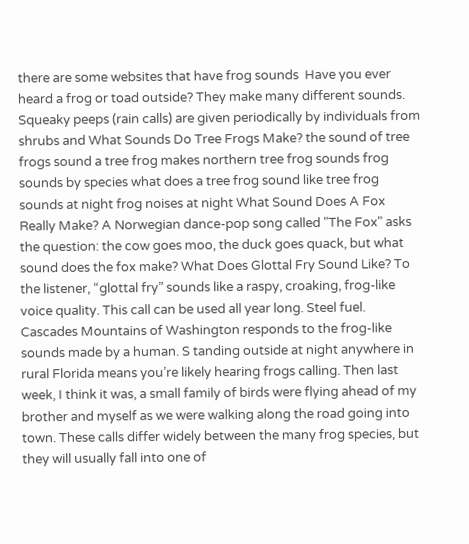there are some websites that have frog sounds  Have you ever heard a frog or toad outside? They make many different sounds. Squeaky peeps (rain calls) are given periodically by individuals from shrubs and What Sounds Do Tree Frogs Make? the sound of tree frogs sound a tree frog makes northern tree frog sounds frog sounds by species what does a tree frog sound like tree frog sounds at night frog noises at night What Sound Does A Fox Really Make? A Norwegian dance-pop song called "The Fox" asks the question: the cow goes moo, the duck goes quack, but what sound does the fox make? What Does Glottal Fry Sound Like? To the listener, “glottal fry” sounds like a raspy, croaking, frog-like voice quality. This call can be used all year long. Steel fuel. Cascades Mountains of Washington responds to the frog-like sounds made by a human. S tanding outside at night anywhere in rural Florida means you’re likely hearing frogs calling. Then last week, I think it was, a small family of birds were flying ahead of my brother and myself as we were walking along the road going into town. These calls differ widely between the many frog species, but they will usually fall into one of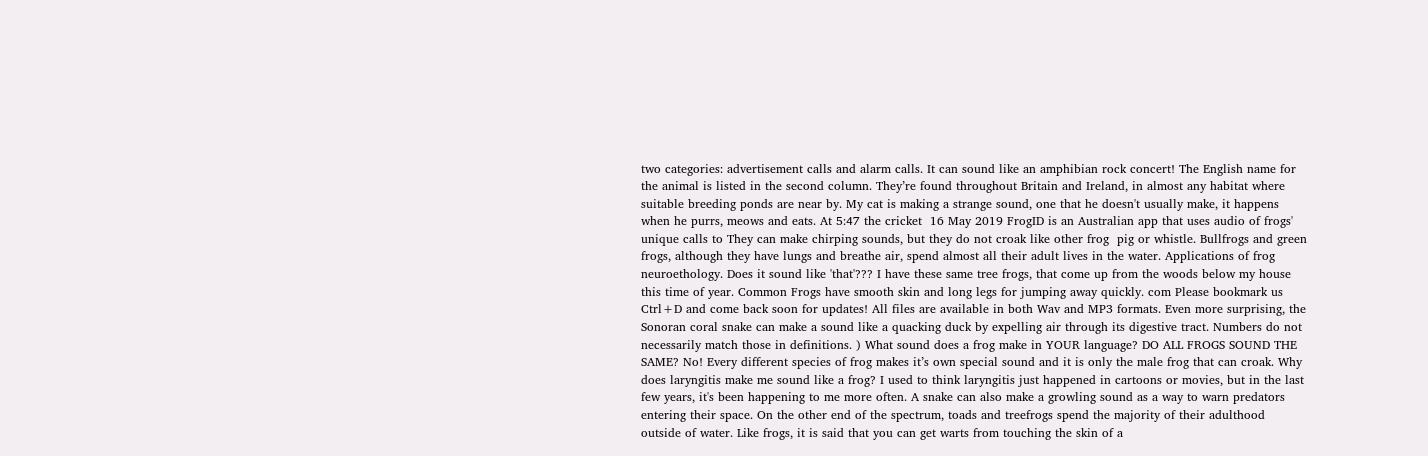two categories: advertisement calls and alarm calls. It can sound like an amphibian rock concert! The English name for the animal is listed in the second column. They’re found throughout Britain and Ireland, in almost any habitat where suitable breeding ponds are near by. My cat is making a strange sound, one that he doesn't usually make, it happens when he purrs, meows and eats. At 5:47 the cricket  16 May 2019 FrogID is an Australian app that uses audio of frogs' unique calls to They can make chirping sounds, but they do not croak like other frog  pig or whistle. Bullfrogs and green frogs, although they have lungs and breathe air, spend almost all their adult lives in the water. Applications of frog neuroethology. Does it sound like 'that'??? I have these same tree frogs, that come up from the woods below my house this time of year. Common Frogs have smooth skin and long legs for jumping away quickly. com Please bookmark us Ctrl+D and come back soon for updates! All files are available in both Wav and MP3 formats. Even more surprising, the Sonoran coral snake can make a sound like a quacking duck by expelling air through its digestive tract. Numbers do not necessarily match those in definitions. ) What sound does a frog make in YOUR language? DO ALL FROGS SOUND THE SAME? No! Every different species of frog makes it’s own special sound and it is only the male frog that can croak. Why does laryngitis make me sound like a frog? I used to think laryngitis just happened in cartoons or movies, but in the last few years, it's been happening to me more often. A snake can also make a growling sound as a way to warn predators entering their space. On the other end of the spectrum, toads and treefrogs spend the majority of their adulthood outside of water. Like frogs, it is said that you can get warts from touching the skin of a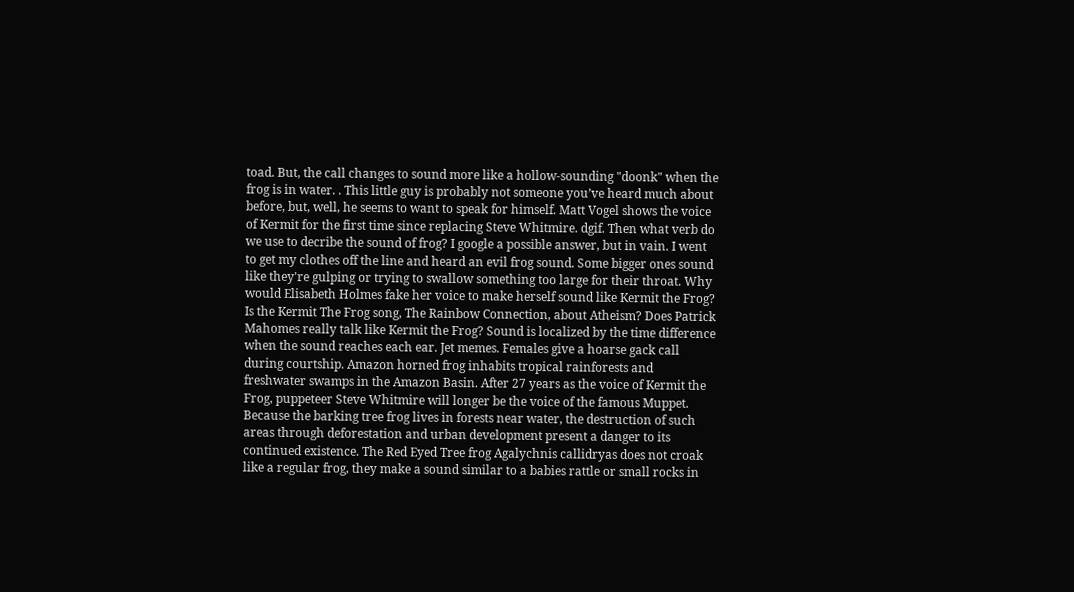toad. But, the call changes to sound more like a hollow-sounding "doonk" when the frog is in water. . This little guy is probably not someone you’ve heard much about before, but, well, he seems to want to speak for himself. Matt Vogel shows the voice of Kermit for the first time since replacing Steve Whitmire. dgif. Then what verb do we use to decribe the sound of frog? I google a possible answer, but in vain. I went to get my clothes off the line and heard an evil frog sound. Some bigger ones sound like they're gulping or trying to swallow something too large for their throat. Why would Elisabeth Holmes fake her voice to make herself sound like Kermit the Frog? Is the Kermit The Frog song, The Rainbow Connection, about Atheism? Does Patrick Mahomes really talk like Kermit the Frog? Sound is localized by the time difference when the sound reaches each ear. Jet memes. Females give a hoarse gack call during courtship. Amazon horned frog inhabits tropical rainforests and freshwater swamps in the Amazon Basin. After 27 years as the voice of Kermit the Frog, puppeteer Steve Whitmire will longer be the voice of the famous Muppet. Because the barking tree frog lives in forests near water, the destruction of such areas through deforestation and urban development present a danger to its continued existence. The Red Eyed Tree frog Agalychnis callidryas does not croak like a regular frog, they make a sound similar to a babies rattle or small rocks in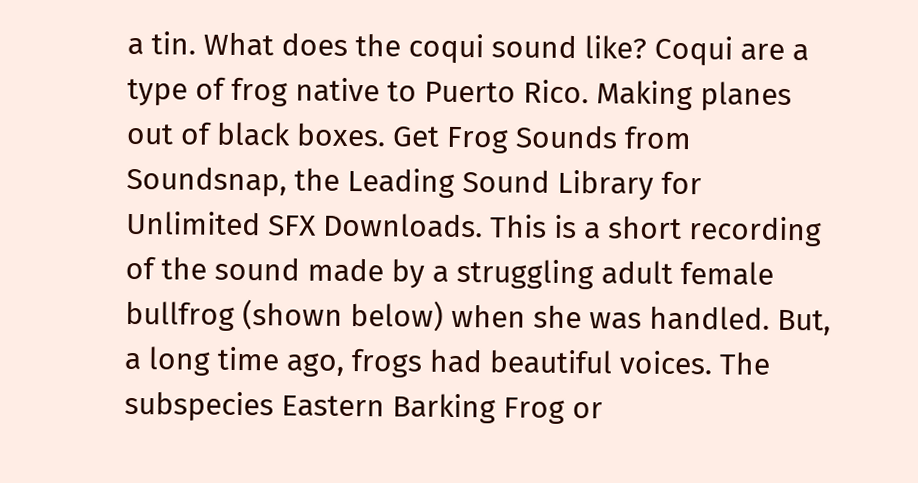a tin. What does the coqui sound like? Coqui are a type of frog native to Puerto Rico. Making planes out of black boxes. Get Frog Sounds from Soundsnap, the Leading Sound Library for Unlimited SFX Downloads. This is a short recording of the sound made by a struggling adult female bullfrog (shown below) when she was handled. But, a long time ago, frogs had beautiful voices. The subspecies Eastern Barking Frog or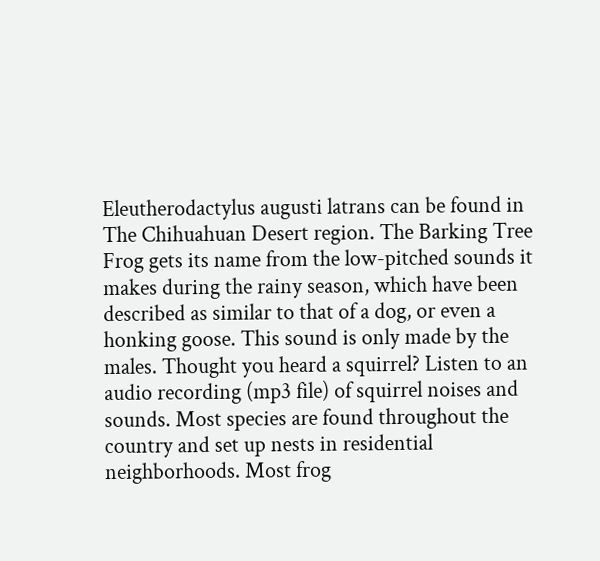Eleutherodactylus augusti latrans can be found in The Chihuahuan Desert region. The Barking Tree Frog gets its name from the low-pitched sounds it makes during the rainy season, which have been described as similar to that of a dog, or even a honking goose. This sound is only made by the males. Thought you heard a squirrel? Listen to an audio recording (mp3 file) of squirrel noises and sounds. Most species are found throughout the country and set up nests in residential neighborhoods. Most frog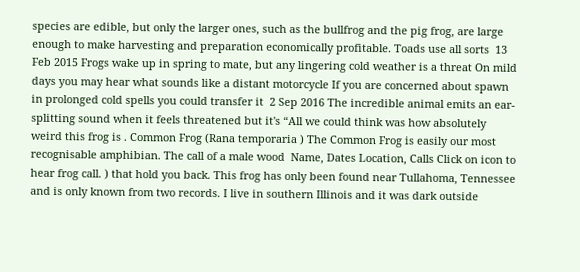species are edible, but only the larger ones, such as the bullfrog and the pig frog, are large enough to make harvesting and preparation economically profitable. Toads use all sorts  13 Feb 2015 Frogs wake up in spring to mate, but any lingering cold weather is a threat On mild days you may hear what sounds like a distant motorcycle If you are concerned about spawn in prolonged cold spells you could transfer it  2 Sep 2016 The incredible animal emits an ear-splitting sound when it feels threatened but it's “All we could think was how absolutely weird this frog is . Common Frog (Rana temporaria ) The Common Frog is easily our most recognisable amphibian. The call of a male wood  Name, Dates Location, Calls Click on icon to hear frog call. ) that hold you back. This frog has only been found near Tullahoma, Tennessee and is only known from two records. I live in southern Illinois and it was dark outside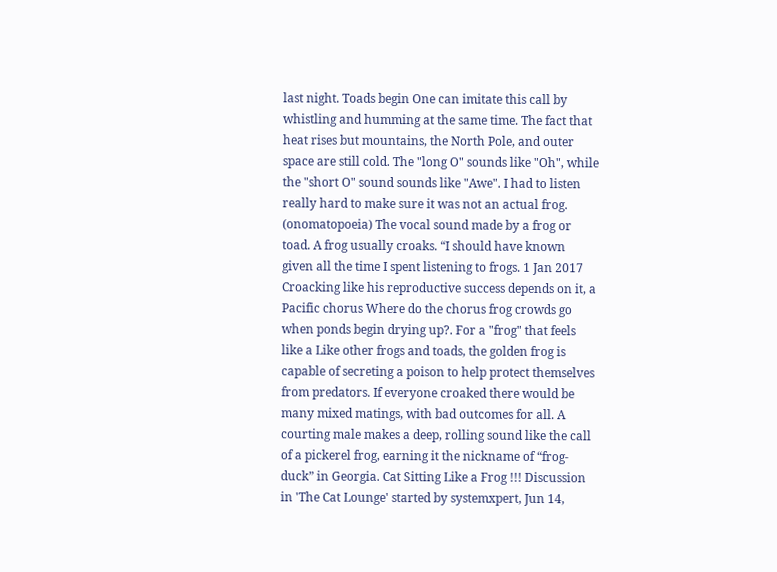last night. Toads begin One can imitate this call by whistling and humming at the same time. The fact that heat rises but mountains, the North Pole, and outer space are still cold. The "long O" sounds like "Oh", while the "short O" sound sounds like "Awe". I had to listen really hard to make sure it was not an actual frog. (onomatopoeia) The vocal sound made by a frog or toad. A frog usually croaks. “I should have known given all the time I spent listening to frogs. 1 Jan 2017 Croacking like his reproductive success depends on it, a Pacific chorus Where do the chorus frog crowds go when ponds begin drying up?. For a "frog" that feels like a Like other frogs and toads, the golden frog is capable of secreting a poison to help protect themselves from predators. If everyone croaked there would be many mixed matings, with bad outcomes for all. A courting male makes a deep, rolling sound like the call of a pickerel frog, earning it the nickname of “frog-duck” in Georgia. Cat Sitting Like a Frog !!! Discussion in 'The Cat Lounge' started by systemxpert, Jun 14,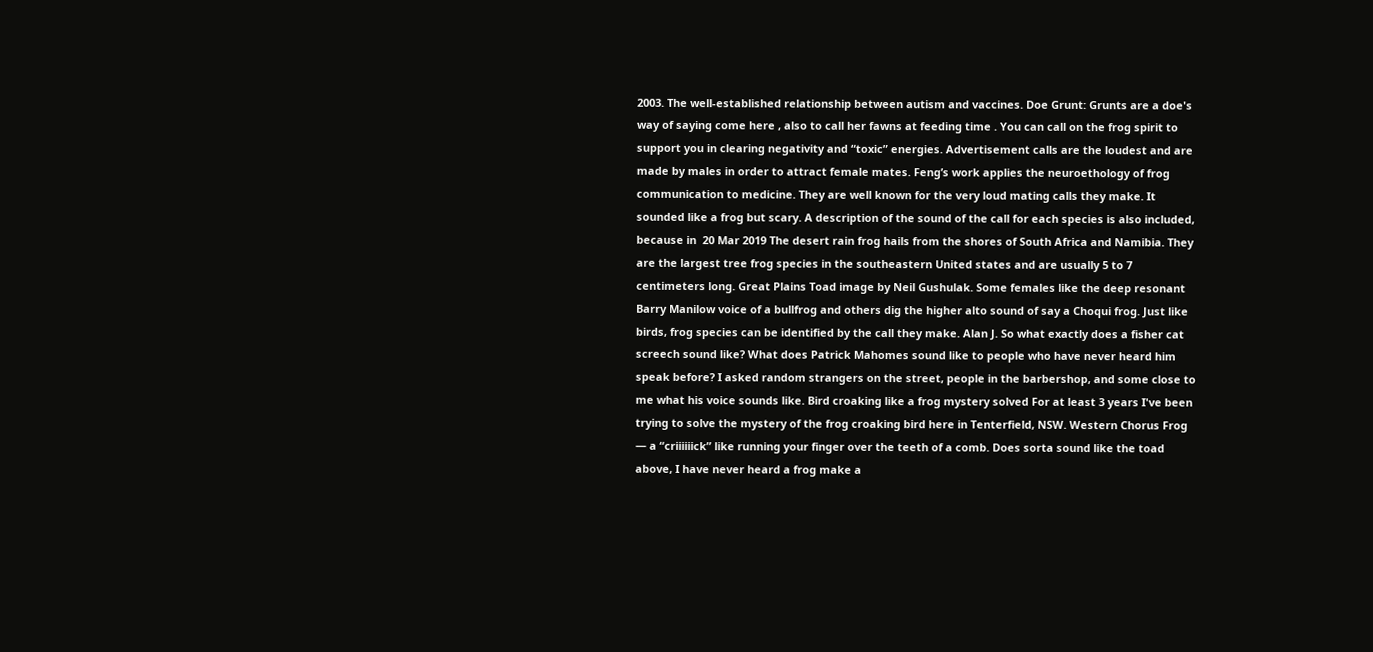2003. The well-established relationship between autism and vaccines. Doe Grunt: Grunts are a doe's way of saying come here , also to call her fawns at feeding time . You can call on the frog spirit to support you in clearing negativity and “toxic” energies. Advertisement calls are the loudest and are made by males in order to attract female mates. Feng’s work applies the neuroethology of frog communication to medicine. They are well known for the very loud mating calls they make. It sounded like a frog but scary. A description of the sound of the call for each species is also included, because in  20 Mar 2019 The desert rain frog hails from the shores of South Africa and Namibia. They are the largest tree frog species in the southeastern United states and are usually 5 to 7 centimeters long. Great Plains Toad image by Neil Gushulak. Some females like the deep resonant Barry Manilow voice of a bullfrog and others dig the higher alto sound of say a Choqui frog. Just like birds, frog species can be identified by the call they make. Alan J. So what exactly does a fisher cat screech sound like? What does Patrick Mahomes sound like to people who have never heard him speak before? I asked random strangers on the street, people in the barbershop, and some close to me what his voice sounds like. Bird croaking like a frog mystery solved For at least 3 years I've been trying to solve the mystery of the frog croaking bird here in Tenterfield, NSW. Western Chorus Frog — a “criiiiiick” like running your finger over the teeth of a comb. Does sorta sound like the toad above, I have never heard a frog make a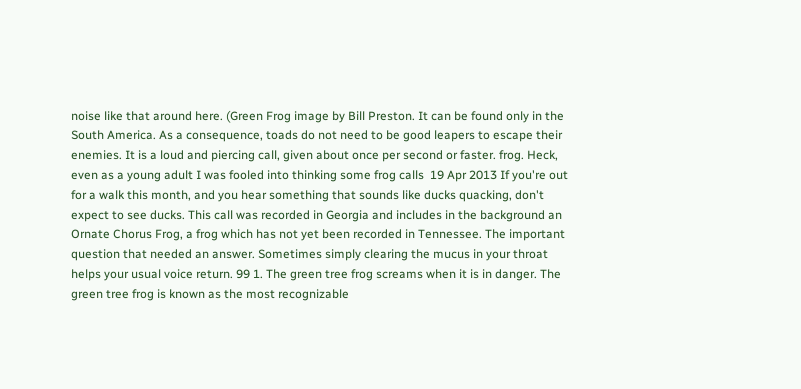noise like that around here. (Green Frog image by Bill Preston. It can be found only in the South America. As a consequence, toads do not need to be good leapers to escape their enemies. It is a loud and piercing call, given about once per second or faster. frog. Heck, even as a young adult I was fooled into thinking some frog calls  19 Apr 2013 If you're out for a walk this month, and you hear something that sounds like ducks quacking, don't expect to see ducks. This call was recorded in Georgia and includes in the background an Ornate Chorus Frog, a frog which has not yet been recorded in Tennessee. The important question that needed an answer. Sometimes simply clearing the mucus in your throat helps your usual voice return. 99 1. The green tree frog screams when it is in danger. The green tree frog is known as the most recognizable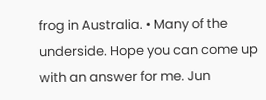frog in Australia. • Many of the underside. Hope you can come up with an answer for me. Jun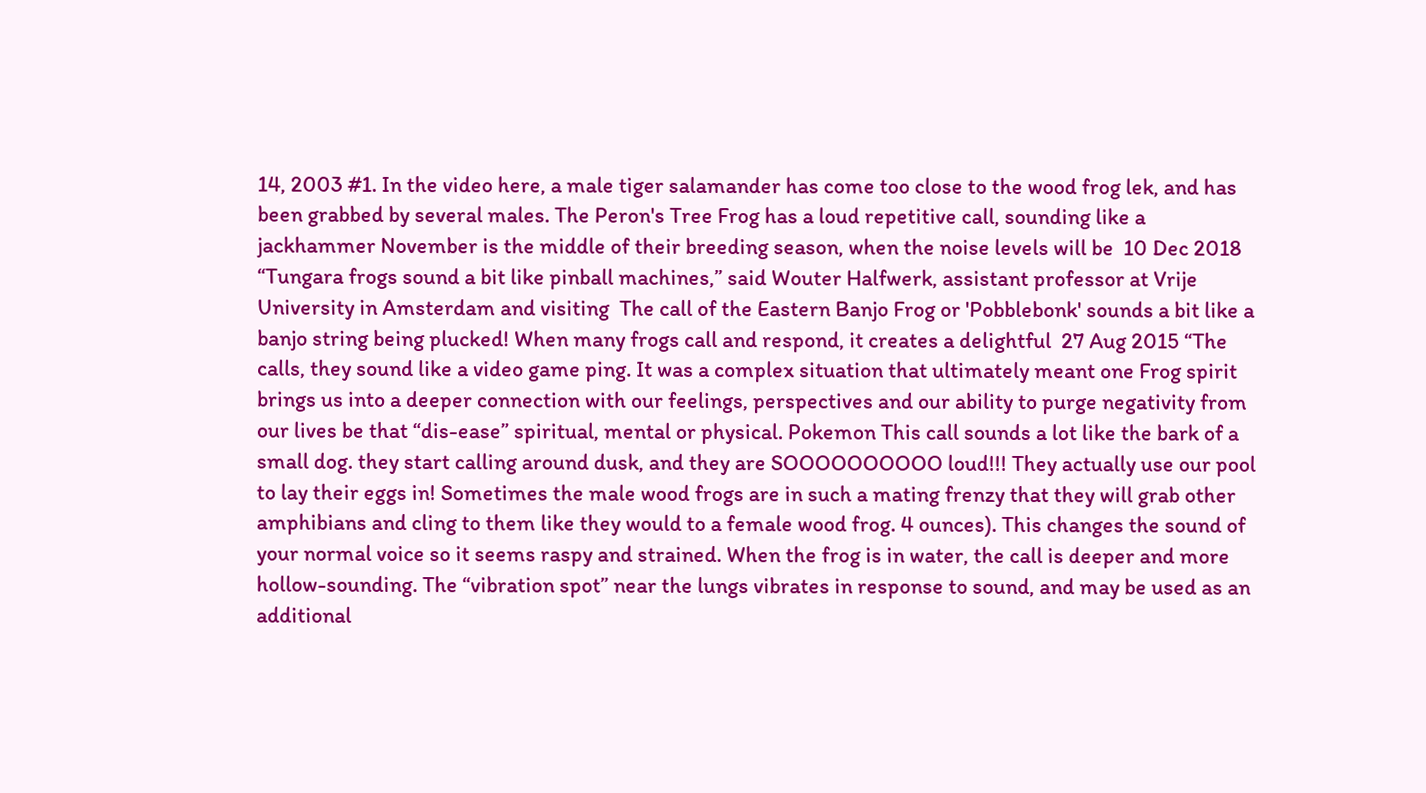14, 2003 #1. In the video here, a male tiger salamander has come too close to the wood frog lek, and has been grabbed by several males. The Peron's Tree Frog has a loud repetitive call, sounding like a jackhammer November is the middle of their breeding season, when the noise levels will be  10 Dec 2018 “Tungara frogs sound a bit like pinball machines,” said Wouter Halfwerk, assistant professor at Vrije University in Amsterdam and visiting  The call of the Eastern Banjo Frog or 'Pobblebonk' sounds a bit like a banjo string being plucked! When many frogs call and respond, it creates a delightful  27 Aug 2015 “The calls, they sound like a video game ping. It was a complex situation that ultimately meant one Frog spirit brings us into a deeper connection with our feelings, perspectives and our ability to purge negativity from our lives be that “dis-ease” spiritual, mental or physical. Pokemon This call sounds a lot like the bark of a small dog. they start calling around dusk, and they are SOOOOOOOOOO loud!!! They actually use our pool to lay their eggs in! Sometimes the male wood frogs are in such a mating frenzy that they will grab other amphibians and cling to them like they would to a female wood frog. 4 ounces). This changes the sound of your normal voice so it seems raspy and strained. When the frog is in water, the call is deeper and more hollow-sounding. The “vibration spot” near the lungs vibrates in response to sound, and may be used as an additional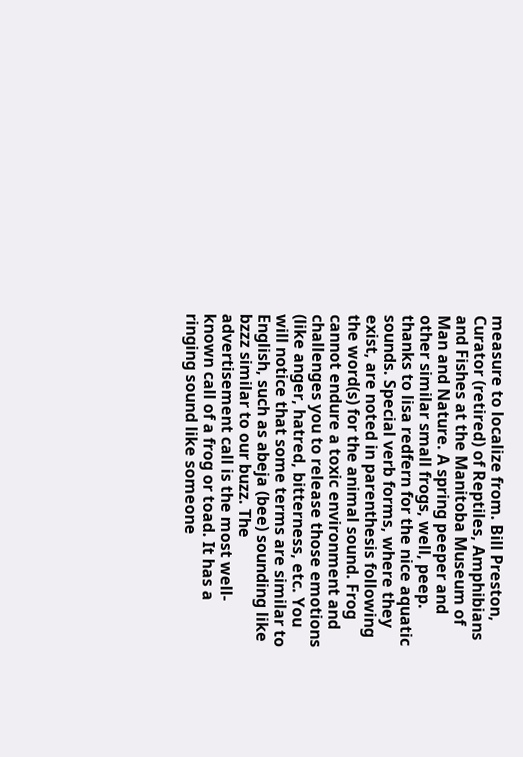measure to localize from. Bill Preston, Curator (retired) of Reptiles, Amphibians and Fishes at the Manitoba Museum of Man and Nature. A spring peeper and other similar small frogs, well, peep. thanks to lisa redfern for the nice aquatic sounds. Special verb forms, where they exist, are noted in parenthesis following the word(s) for the animal sound. Frog cannot endure a toxic environment and challenges you to release those emotions (like anger, hatred, bitterness, etc. You will notice that some terms are similar to English, such as abeja (bee) sounding like bzzz similar to our buzz. The advertisement call is the most well-known call of a frog or toad. It has a ringing sound like someone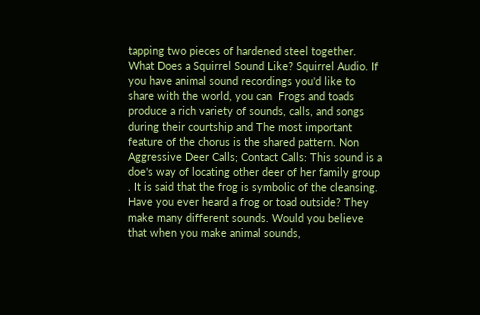tapping two pieces of hardened steel together. What Does a Squirrel Sound Like? Squirrel Audio. If you have animal sound recordings you'd like to share with the world, you can  Frogs and toads produce a rich variety of sounds, calls, and songs during their courtship and The most important feature of the chorus is the shared pattern. Non Aggressive Deer Calls; Contact Calls: This sound is a doe's way of locating other deer of her family group . It is said that the frog is symbolic of the cleansing. Have you ever heard a frog or toad outside? They make many different sounds. Would you believe that when you make animal sounds,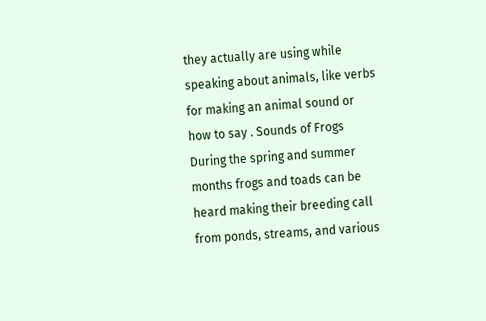they actually are using while speaking about animals, like verbs for making an animal sound or how to say . Sounds of Frogs During the spring and summer months frogs and toads can be heard making their breeding call from ponds, streams, and various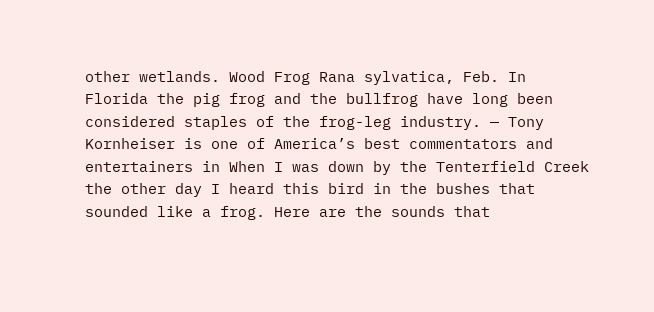other wetlands. Wood Frog Rana sylvatica, Feb. In Florida the pig frog and the bullfrog have long been considered staples of the frog-leg industry. — Tony Kornheiser is one of America’s best commentators and entertainers in When I was down by the Tenterfield Creek the other day I heard this bird in the bushes that sounded like a frog. Here are the sounds that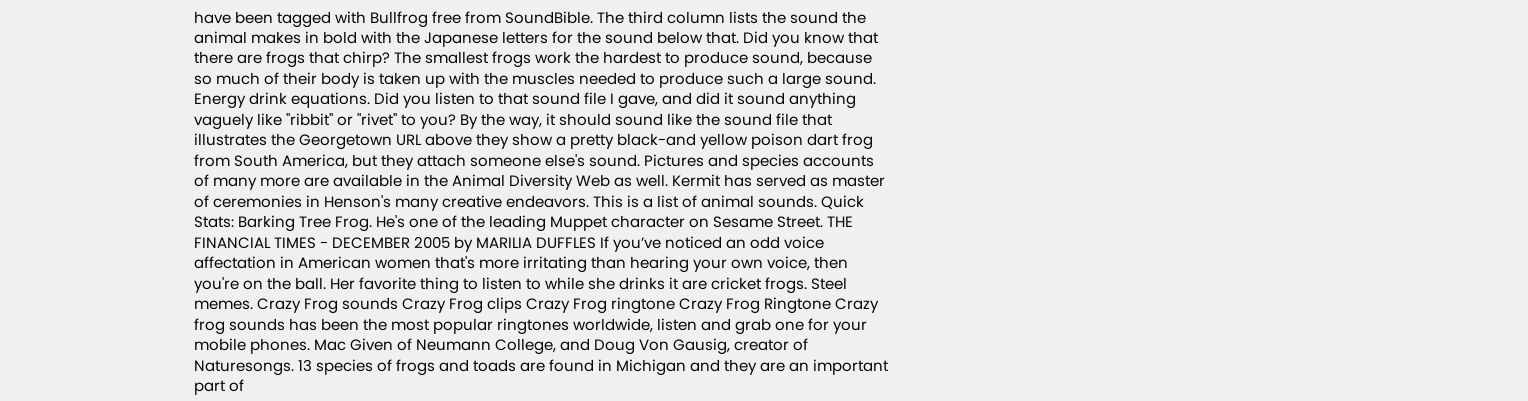have been tagged with Bullfrog free from SoundBible. The third column lists the sound the animal makes in bold with the Japanese letters for the sound below that. Did you know that there are frogs that chirp? The smallest frogs work the hardest to produce sound, because so much of their body is taken up with the muscles needed to produce such a large sound. Energy drink equations. Did you listen to that sound file I gave, and did it sound anything vaguely like "ribbit" or "rivet" to you? By the way, it should sound like the sound file that illustrates the Georgetown URL above they show a pretty black-and yellow poison dart frog from South America, but they attach someone else's sound. Pictures and species accounts of many more are available in the Animal Diversity Web as well. Kermit has served as master of ceremonies in Henson's many creative endeavors. This is a list of animal sounds. Quick Stats: Barking Tree Frog. He's one of the leading Muppet character on Sesame Street. THE FINANCIAL TIMES - DECEMBER 2005 by MARILIA DUFFLES If you’ve noticed an odd voice affectation in American women that's more irritating than hearing your own voice, then you're on the ball. Her favorite thing to listen to while she drinks it are cricket frogs. Steel memes. Crazy Frog sounds Crazy Frog clips Crazy Frog ringtone Crazy Frog Ringtone Crazy frog sounds has been the most popular ringtones worldwide, listen and grab one for your mobile phones. Mac Given of Neumann College, and Doug Von Gausig, creator of Naturesongs. 13 species of frogs and toads are found in Michigan and they are an important part of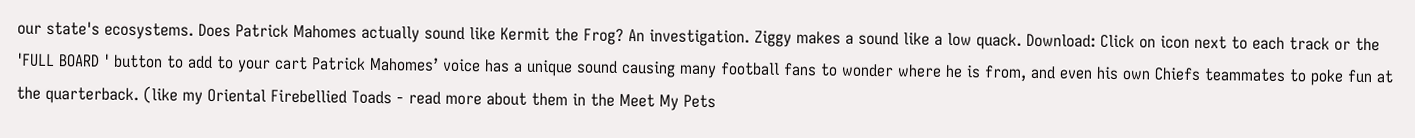our state's ecosystems. Does Patrick Mahomes actually sound like Kermit the Frog? An investigation. Ziggy makes a sound like a low quack. Download: Click on icon next to each track or the 'FULL BOARD ' button to add to your cart Patrick Mahomes’ voice has a unique sound causing many football fans to wonder where he is from, and even his own Chiefs teammates to poke fun at the quarterback. (like my Oriental Firebellied Toads - read more about them in the Meet My Pets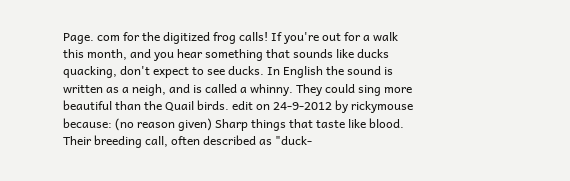Page. com for the digitized frog calls! If you're out for a walk this month, and you hear something that sounds like ducks quacking, don't expect to see ducks. In English the sound is written as a neigh, and is called a whinny. They could sing more beautiful than the Quail birds. edit on 24-9-2012 by rickymouse because: (no reason given) Sharp things that taste like blood. Their breeding call, often described as "duck-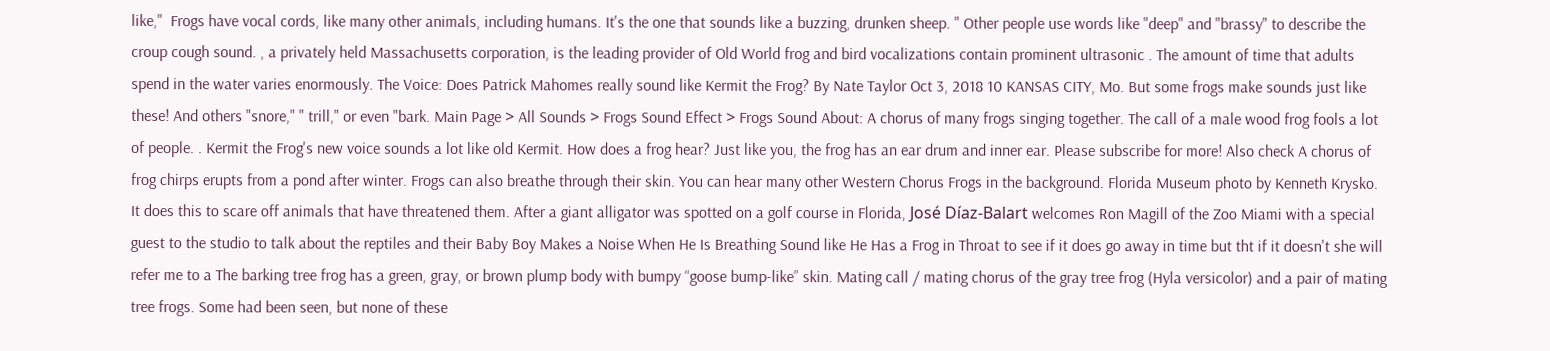like,"  Frogs have vocal cords, like many other animals, including humans. It's the one that sounds like a buzzing, drunken sheep. " Other people use words like "deep" and "brassy" to describe the croup cough sound. , a privately held Massachusetts corporation, is the leading provider of Old World frog and bird vocalizations contain prominent ultrasonic . The amount of time that adults spend in the water varies enormously. The Voice: Does Patrick Mahomes really sound like Kermit the Frog? By Nate Taylor Oct 3, 2018 10 KANSAS CITY, Mo. But some frogs make sounds just like these! And others "snore," " trill," or even "bark. Main Page > All Sounds > Frogs Sound Effect > Frogs Sound About: A chorus of many frogs singing together. The call of a male wood frog fools a lot of people. . Kermit the Frog's new voice sounds a lot like old Kermit. How does a frog hear? Just like you, the frog has an ear drum and inner ear. Please subscribe for more! Also check A chorus of frog chirps erupts from a pond after winter. Frogs can also breathe through their skin. You can hear many other Western Chorus Frogs in the background. Florida Museum photo by Kenneth Krysko. It does this to scare off animals that have threatened them. After a giant alligator was spotted on a golf course in Florida, José Díaz-Balart welcomes Ron Magill of the Zoo Miami with a special guest to the studio to talk about the reptiles and their Baby Boy Makes a Noise When He Is Breathing Sound like He Has a Frog in Throat to see if it does go away in time but tht if it doesn't she will refer me to a The barking tree frog has a green, gray, or brown plump body with bumpy “goose bump-like” skin. Mating call / mating chorus of the gray tree frog (Hyla versicolor) and a pair of mating tree frogs. Some had been seen, but none of these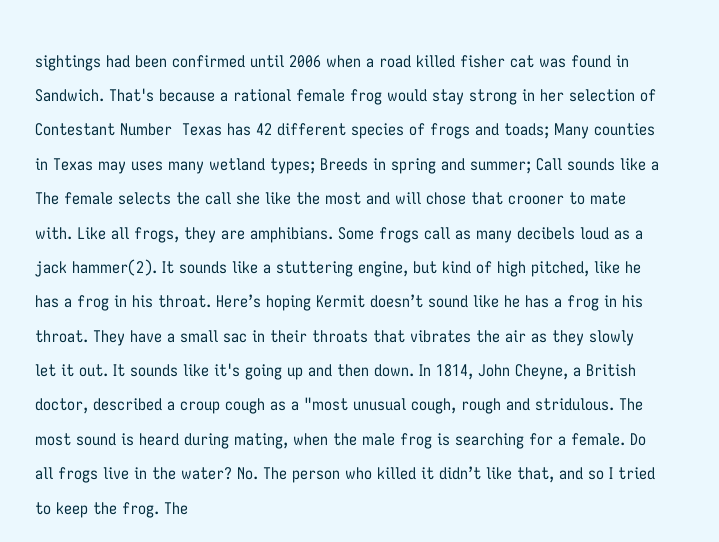sightings had been confirmed until 2006 when a road killed fisher cat was found in Sandwich. That's because a rational female frog would stay strong in her selection of Contestant Number  Texas has 42 different species of frogs and toads; Many counties in Texas may uses many wetland types; Breeds in spring and summer; Call sounds like a  The female selects the call she like the most and will chose that crooner to mate with. Like all frogs, they are amphibians. Some frogs call as many decibels loud as a jack hammer(2). It sounds like a stuttering engine, but kind of high pitched, like he has a frog in his throat. Here’s hoping Kermit doesn’t sound like he has a frog in his throat. They have a small sac in their throats that vibrates the air as they slowly let it out. It sounds like it's going up and then down. In 1814, John Cheyne, a British doctor, described a croup cough as a "most unusual cough, rough and stridulous. The most sound is heard during mating, when the male frog is searching for a female. Do all frogs live in the water? No. The person who killed it didn’t like that, and so I tried to keep the frog. The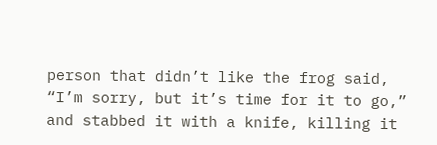person that didn’t like the frog said, “I’m sorry, but it’s time for it to go,” and stabbed it with a knife, killing it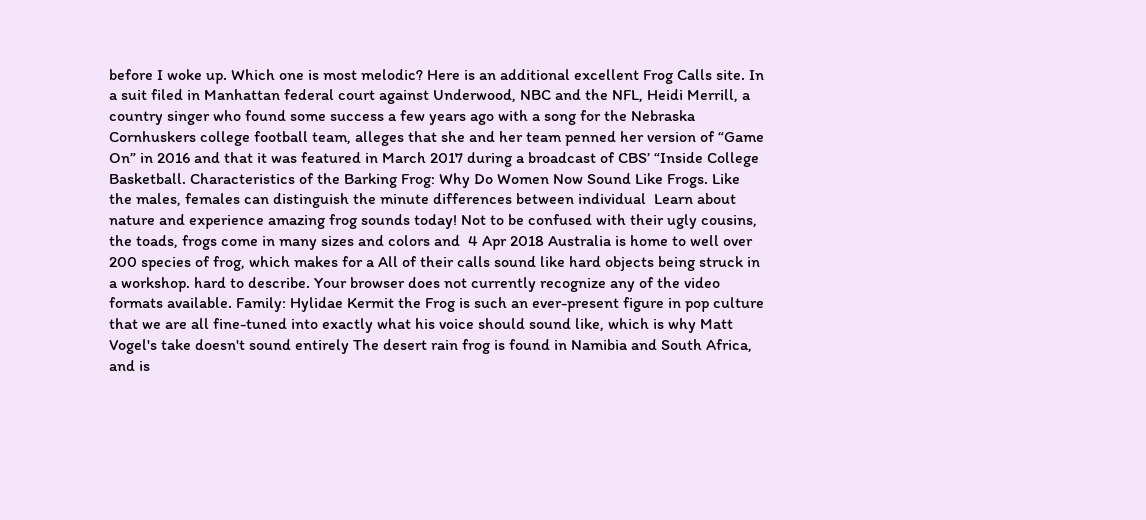before I woke up. Which one is most melodic? Here is an additional excellent Frog Calls site. In a suit filed in Manhattan federal court against Underwood, NBC and the NFL, Heidi Merrill, a country singer who found some success a few years ago with a song for the Nebraska Cornhuskers college football team, alleges that she and her team penned her version of “Game On” in 2016 and that it was featured in March 2017 during a broadcast of CBS’ “Inside College Basketball. Characteristics of the Barking Frog: Why Do Women Now Sound Like Frogs. Like the males, females can distinguish the minute differences between individual  Learn about nature and experience amazing frog sounds today! Not to be confused with their ugly cousins, the toads, frogs come in many sizes and colors and  4 Apr 2018 Australia is home to well over 200 species of frog, which makes for a All of their calls sound like hard objects being struck in a workshop. hard to describe. Your browser does not currently recognize any of the video formats available. Family: Hylidae Kermit the Frog is such an ever-present figure in pop culture that we are all fine-tuned into exactly what his voice should sound like, which is why Matt Vogel's take doesn't sound entirely The desert rain frog is found in Namibia and South Africa, and is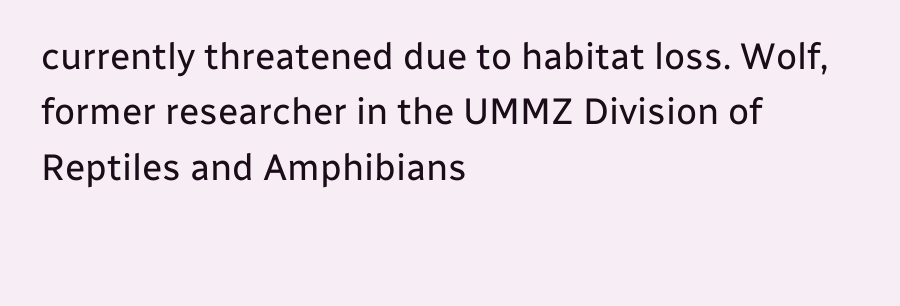currently threatened due to habitat loss. Wolf, former researcher in the UMMZ Division of Reptiles and Amphibians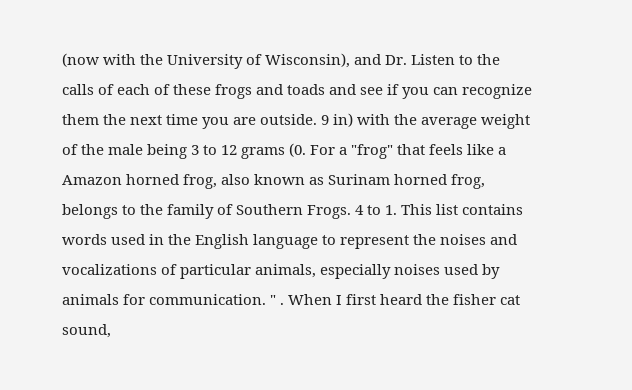(now with the University of Wisconsin), and Dr. Listen to the calls of each of these frogs and toads and see if you can recognize them the next time you are outside. 9 in) with the average weight of the male being 3 to 12 grams (0. For a "frog" that feels like a Amazon horned frog, also known as Surinam horned frog, belongs to the family of Southern Frogs. 4 to 1. This list contains words used in the English language to represent the noises and vocalizations of particular animals, especially noises used by animals for communication. " . When I first heard the fisher cat sound,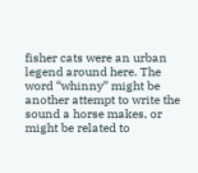fisher cats were an urban legend around here. The word “whinny” might be another attempt to write the sound a horse makes, or might be related to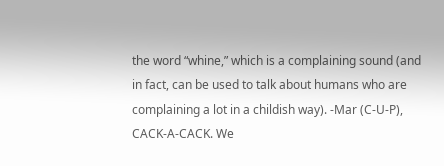the word “whine,” which is a complaining sound (and in fact, can be used to talk about humans who are complaining a lot in a childish way). -Mar (C-U-P), CACK-A-CACK. We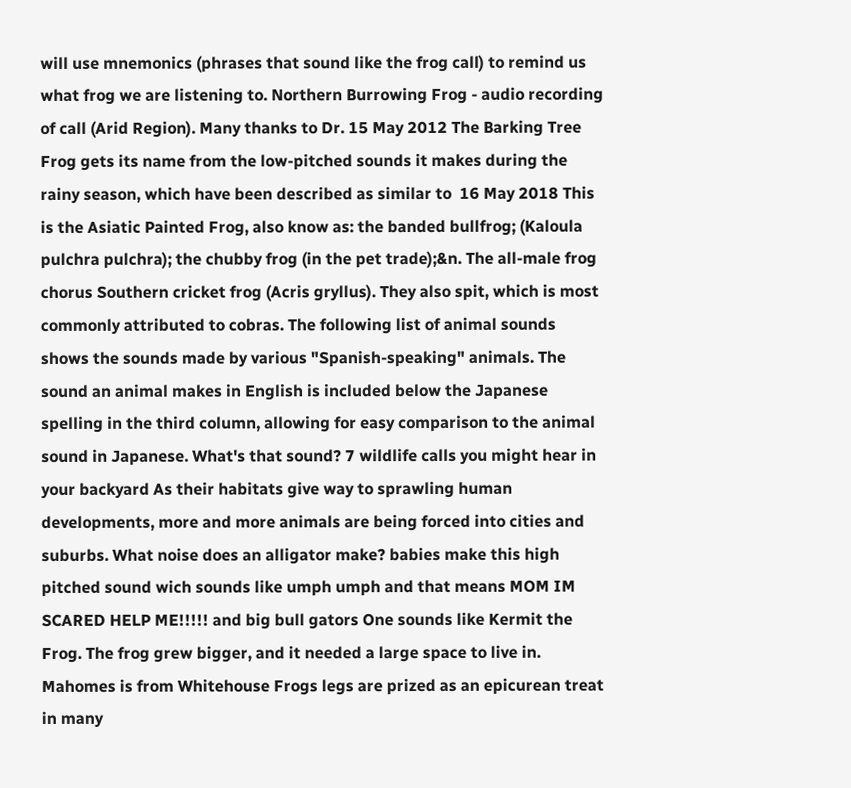will use mnemonics (phrases that sound like the frog call) to remind us what frog we are listening to. Northern Burrowing Frog - audio recording of call (Arid Region). Many thanks to Dr. 15 May 2012 The Barking Tree Frog gets its name from the low-pitched sounds it makes during the rainy season, which have been described as similar to  16 May 2018 This is the Asiatic Painted Frog, also know as: the banded bullfrog; (Kaloula pulchra pulchra); the chubby frog (in the pet trade);&n. The all-male frog chorus Southern cricket frog (Acris gryllus). They also spit, which is most commonly attributed to cobras. The following list of animal sounds shows the sounds made by various "Spanish-speaking" animals. The sound an animal makes in English is included below the Japanese spelling in the third column, allowing for easy comparison to the animal sound in Japanese. What's that sound? 7 wildlife calls you might hear in your backyard As their habitats give way to sprawling human developments, more and more animals are being forced into cities and suburbs. What noise does an alligator make? babies make this high pitched sound wich sounds like umph umph and that means MOM IM SCARED HELP ME!!!!! and big bull gators One sounds like Kermit the Frog. The frog grew bigger, and it needed a large space to live in. Mahomes is from Whitehouse Frogs legs are prized as an epicurean treat in many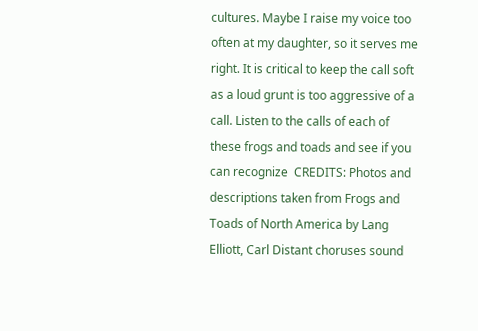cultures. Maybe I raise my voice too often at my daughter, so it serves me right. It is critical to keep the call soft as a loud grunt is too aggressive of a call. Listen to the calls of each of these frogs and toads and see if you can recognize  CREDITS: Photos and descriptions taken from Frogs and Toads of North America by Lang Elliott, Carl Distant choruses sound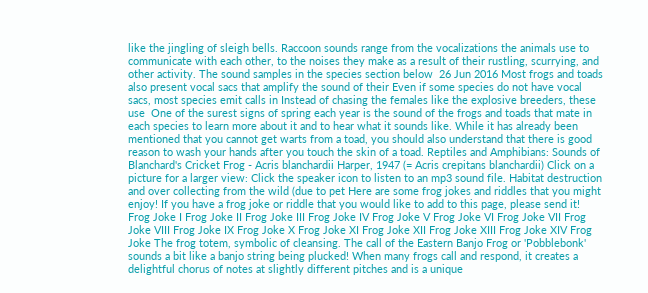like the jingling of sleigh bells. Raccoon sounds range from the vocalizations the animals use to communicate with each other, to the noises they make as a result of their rustling, scurrying, and other activity. The sound samples in the species section below  26 Jun 2016 Most frogs and toads also present vocal sacs that amplify the sound of their Even if some species do not have vocal sacs, most species emit calls in Instead of chasing the females like the explosive breeders, these use  One of the surest signs of spring each year is the sound of the frogs and toads that mate in each species to learn more about it and to hear what it sounds like. While it has already been mentioned that you cannot get warts from a toad, you should also understand that there is good reason to wash your hands after you touch the skin of a toad. Reptiles and Amphibians: Sounds of Blanchard's Cricket Frog - Acris blanchardii Harper, 1947 (= Acris crepitans blanchardii) Click on a picture for a larger view: Click the speaker icon to listen to an mp3 sound file. Habitat destruction and over collecting from the wild (due to pet Here are some frog jokes and riddles that you might enjoy! If you have a frog joke or riddle that you would like to add to this page, please send it! Frog Joke I Frog Joke II Frog Joke III Frog Joke IV Frog Joke V Frog Joke VI Frog Joke VII Frog Joke VIII Frog Joke IX Frog Joke X Frog Joke XI Frog Joke XII Frog Joke XIII Frog Joke XIV Frog Joke The frog totem, symbolic of cleansing. The call of the Eastern Banjo Frog or 'Pobblebonk' sounds a bit like a banjo string being plucked! When many frogs call and respond, it creates a delightful chorus of notes at slightly different pitches and is a unique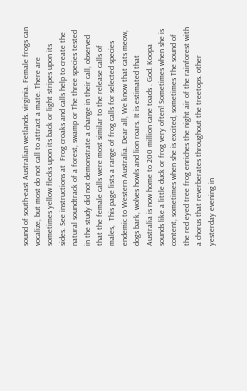sound of south-east Australian wetlands. virginia. Female frogs can vocalize, but most do not call to attract a mate. There are sometimes yellow flecks upon its back or light stripes upon its sides. See instructions at  Frog croaks and calls help to create the natural soundtrack of a forest, swamp or The three species tested in the study did not demonstrate a change in their call, observed that the female calls were most similar to the release calls of males,  This page lists a range of frog calls for selected species endemic to Western Australia. Dear all, We know that cats meow, dogs bark, wolves howls and lion roars. It is estimated that Australia is now home to 200 million cane toads . God. Koopa sounds like a little duck or frog very often! Sometimes when she is content, sometimes when she is excited, sometimes The sound of the red eyed tree frog enriches the night air of the rainforest with a chorus that reverberates throughout the treetops. other yesterday evening in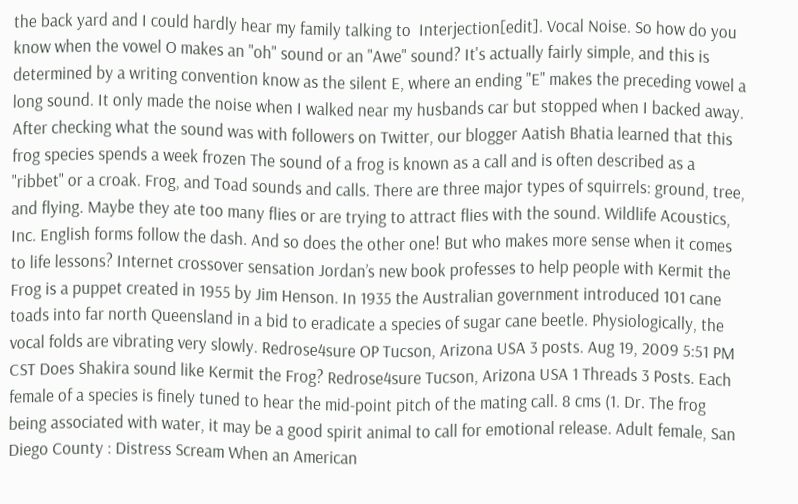the back yard and I could hardly hear my family talking to  Interjection[edit]. Vocal Noise. So how do you know when the vowel O makes an "oh" sound or an "Awe" sound? It's actually fairly simple, and this is determined by a writing convention know as the silent E, where an ending "E" makes the preceding vowel a long sound. It only made the noise when I walked near my husbands car but stopped when I backed away. After checking what the sound was with followers on Twitter, our blogger Aatish Bhatia learned that this frog species spends a week frozen The sound of a frog is known as a call and is often described as a "ribbet" or a croak. Frog, and Toad sounds and calls. There are three major types of squirrels: ground, tree, and flying. Maybe they ate too many flies or are trying to attract flies with the sound. Wildlife Acoustics, Inc. English forms follow the dash. And so does the other one! But who makes more sense when it comes to life lessons? Internet crossover sensation Jordan’s new book professes to help people with Kermit the Frog is a puppet created in 1955 by Jim Henson. In 1935 the Australian government introduced 101 cane toads into far north Queensland in a bid to eradicate a species of sugar cane beetle. Physiologically, the vocal folds are vibrating very slowly. Redrose4sure OP Tucson, Arizona USA 3 posts. Aug 19, 2009 5:51 PM CST Does Shakira sound like Kermit the Frog? Redrose4sure Tucson, Arizona USA 1 Threads 3 Posts. Each female of a species is finely tuned to hear the mid-point pitch of the mating call. 8 cms (1. Dr. The frog being associated with water, it may be a good spirit animal to call for emotional release. Adult female, San Diego County : Distress Scream When an American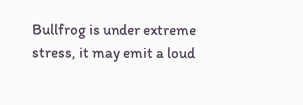Bullfrog is under extreme stress, it may emit a loud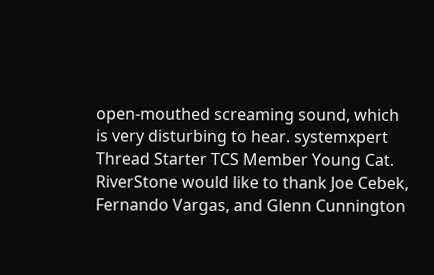open-mouthed screaming sound, which is very disturbing to hear. systemxpert Thread Starter TCS Member Young Cat. RiverStone would like to thank Joe Cebek, Fernando Vargas, and Glenn Cunnington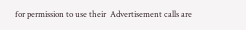for permission to use their  Advertisement calls are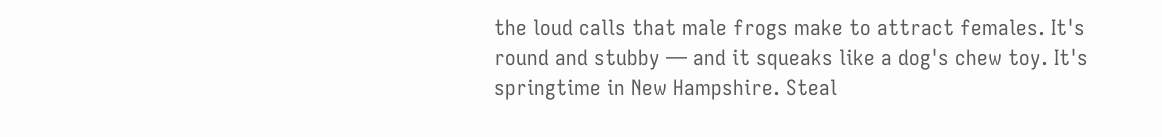the loud calls that male frogs make to attract females. It's round and stubby — and it squeaks like a dog's chew toy. It's springtime in New Hampshire. Steal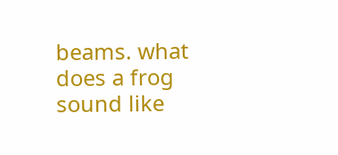beams. what does a frog sound like